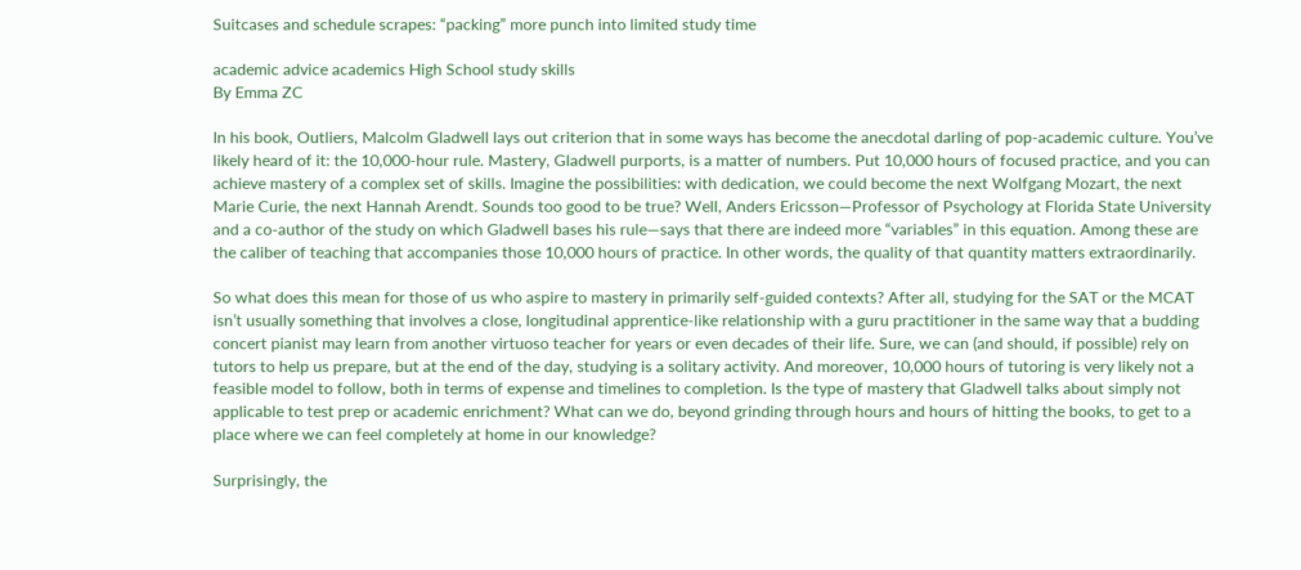Suitcases and schedule scrapes: “packing” more punch into limited study time

academic advice academics High School study skills
By Emma ZC

In his book, Outliers, Malcolm Gladwell lays out criterion that in some ways has become the anecdotal darling of pop-academic culture. You’ve likely heard of it: the 10,000-hour rule. Mastery, Gladwell purports, is a matter of numbers. Put 10,000 hours of focused practice, and you can achieve mastery of a complex set of skills. Imagine the possibilities: with dedication, we could become the next Wolfgang Mozart, the next Marie Curie, the next Hannah Arendt. Sounds too good to be true? Well, Anders Ericsson—Professor of Psychology at Florida State University and a co-author of the study on which Gladwell bases his rule—says that there are indeed more “variables” in this equation. Among these are the caliber of teaching that accompanies those 10,000 hours of practice. In other words, the quality of that quantity matters extraordinarily.

So what does this mean for those of us who aspire to mastery in primarily self-guided contexts? After all, studying for the SAT or the MCAT isn’t usually something that involves a close, longitudinal apprentice-like relationship with a guru practitioner in the same way that a budding concert pianist may learn from another virtuoso teacher for years or even decades of their life. Sure, we can (and should, if possible) rely on tutors to help us prepare, but at the end of the day, studying is a solitary activity. And moreover, 10,000 hours of tutoring is very likely not a feasible model to follow, both in terms of expense and timelines to completion. Is the type of mastery that Gladwell talks about simply not applicable to test prep or academic enrichment? What can we do, beyond grinding through hours and hours of hitting the books, to get to a place where we can feel completely at home in our knowledge?

Surprisingly, the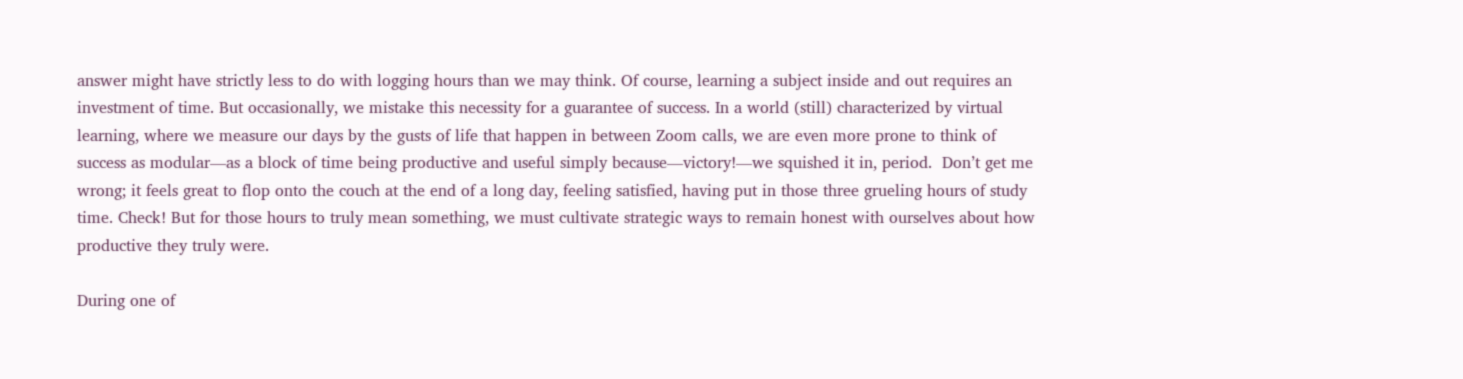answer might have strictly less to do with logging hours than we may think. Of course, learning a subject inside and out requires an investment of time. But occasionally, we mistake this necessity for a guarantee of success. In a world (still) characterized by virtual learning, where we measure our days by the gusts of life that happen in between Zoom calls, we are even more prone to think of success as modular—as a block of time being productive and useful simply because—victory!—we squished it in, period.  Don’t get me wrong; it feels great to flop onto the couch at the end of a long day, feeling satisfied, having put in those three grueling hours of study time. Check! But for those hours to truly mean something, we must cultivate strategic ways to remain honest with ourselves about how productive they truly were.

During one of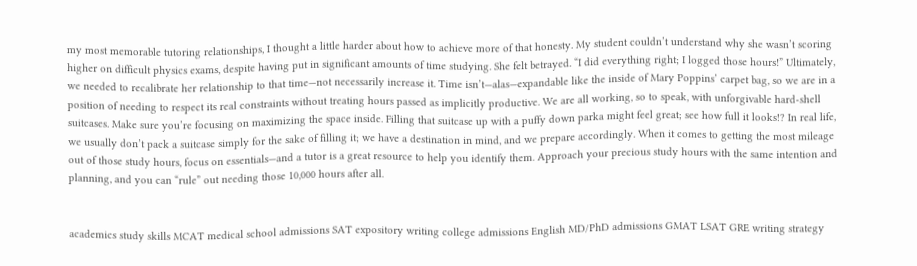my most memorable tutoring relationships, I thought a little harder about how to achieve more of that honesty. My student couldn’t understand why she wasn’t scoring higher on difficult physics exams, despite having put in significant amounts of time studying. She felt betrayed. “I did everything right; I logged those hours!” Ultimately, we needed to recalibrate her relationship to that time—not necessarily increase it. Time isn’t—alas—expandable like the inside of Mary Poppins’ carpet bag, so we are in a position of needing to respect its real constraints without treating hours passed as implicitly productive. We are all working, so to speak, with unforgivable hard-shell suitcases. Make sure you’re focusing on maximizing the space inside. Filling that suitcase up with a puffy down parka might feel great; see how full it looks!? In real life, we usually don’t pack a suitcase simply for the sake of filling it; we have a destination in mind, and we prepare accordingly. When it comes to getting the most mileage out of those study hours, focus on essentials—and a tutor is a great resource to help you identify them. Approach your precious study hours with the same intention and planning, and you can “rule” out needing those 10,000 hours after all.


academics study skills MCAT medical school admissions SAT expository writing college admissions English MD/PhD admissions GMAT LSAT GRE writing strategy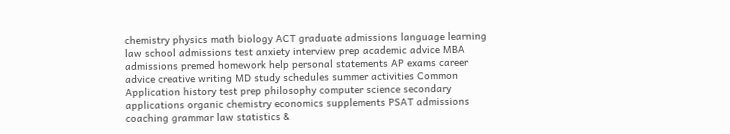chemistry physics math biology ACT graduate admissions language learning law school admissions test anxiety interview prep academic advice MBA admissions premed homework help personal statements AP exams career advice creative writing MD study schedules summer activities Common Application history test prep philosophy computer science secondary applications organic chemistry economics supplements PSAT admissions coaching grammar law statistics &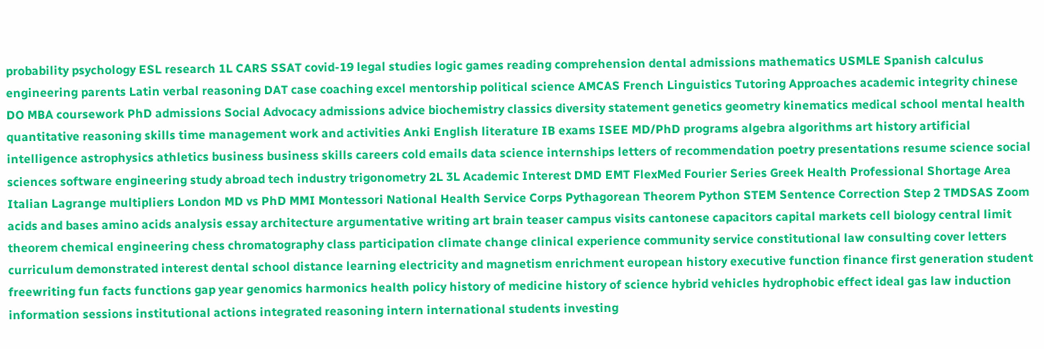probability psychology ESL research 1L CARS SSAT covid-19 legal studies logic games reading comprehension dental admissions mathematics USMLE Spanish calculus engineering parents Latin verbal reasoning DAT case coaching excel mentorship political science AMCAS French Linguistics Tutoring Approaches academic integrity chinese DO MBA coursework PhD admissions Social Advocacy admissions advice biochemistry classics diversity statement genetics geometry kinematics medical school mental health quantitative reasoning skills time management work and activities Anki English literature IB exams ISEE MD/PhD programs algebra algorithms art history artificial intelligence astrophysics athletics business business skills careers cold emails data science internships letters of recommendation poetry presentations resume science social sciences software engineering study abroad tech industry trigonometry 2L 3L Academic Interest DMD EMT FlexMed Fourier Series Greek Health Professional Shortage Area Italian Lagrange multipliers London MD vs PhD MMI Montessori National Health Service Corps Pythagorean Theorem Python STEM Sentence Correction Step 2 TMDSAS Zoom acids and bases amino acids analysis essay architecture argumentative writing art brain teaser campus visits cantonese capacitors capital markets cell biology central limit theorem chemical engineering chess chromatography class participation climate change clinical experience community service constitutional law consulting cover letters curriculum demonstrated interest dental school distance learning electricity and magnetism enrichment european history executive function finance first generation student freewriting fun facts functions gap year genomics harmonics health policy history of medicine history of science hybrid vehicles hydrophobic effect ideal gas law induction information sessions institutional actions integrated reasoning intern international students investing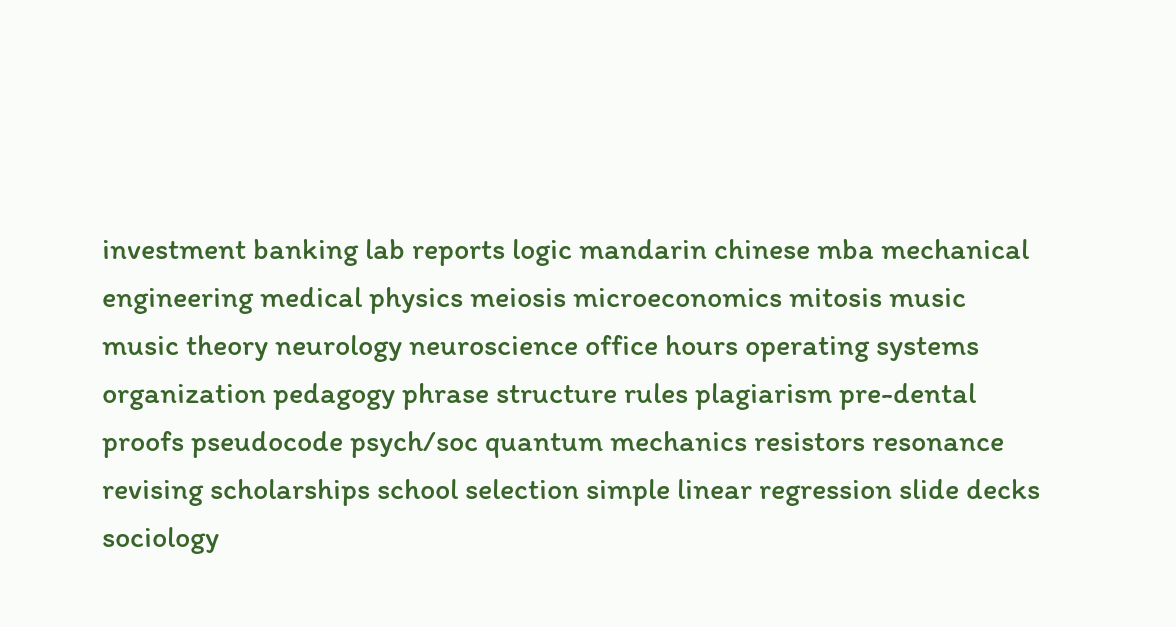investment banking lab reports logic mandarin chinese mba mechanical engineering medical physics meiosis microeconomics mitosis music music theory neurology neuroscience office hours operating systems organization pedagogy phrase structure rules plagiarism pre-dental proofs pseudocode psych/soc quantum mechanics resistors resonance revising scholarships school selection simple linear regression slide decks sociology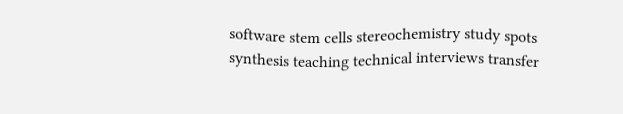software stem cells stereochemistry study spots synthesis teaching technical interviews transfer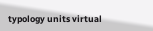typology units virtual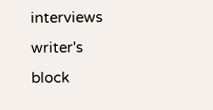interviews writer's block